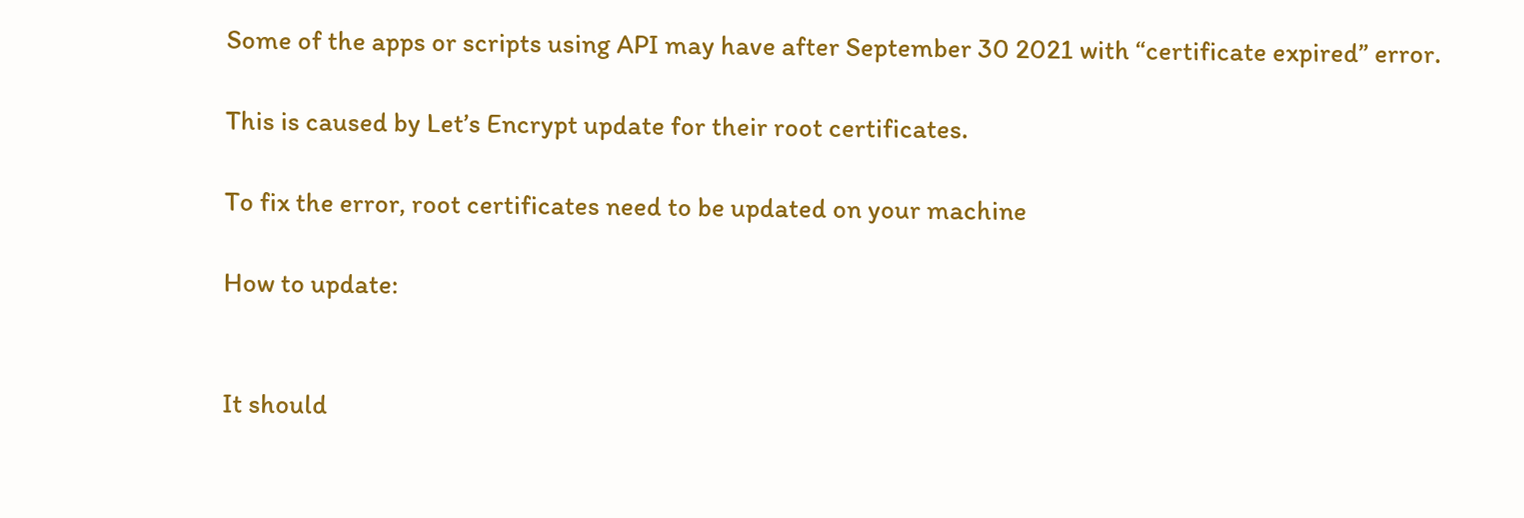Some of the apps or scripts using API may have after September 30 2021 with “certificate expired” error.

This is caused by Let’s Encrypt update for their root certificates.

To fix the error, root certificates need to be updated on your machine

How to update:


It should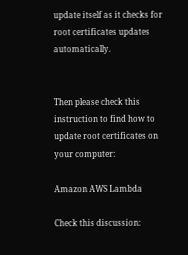update itself as it checks for root certificates updates automatically.


Then please check this instruction to find how to update root certificates on your computer:

Amazon AWS Lambda

Check this discussion: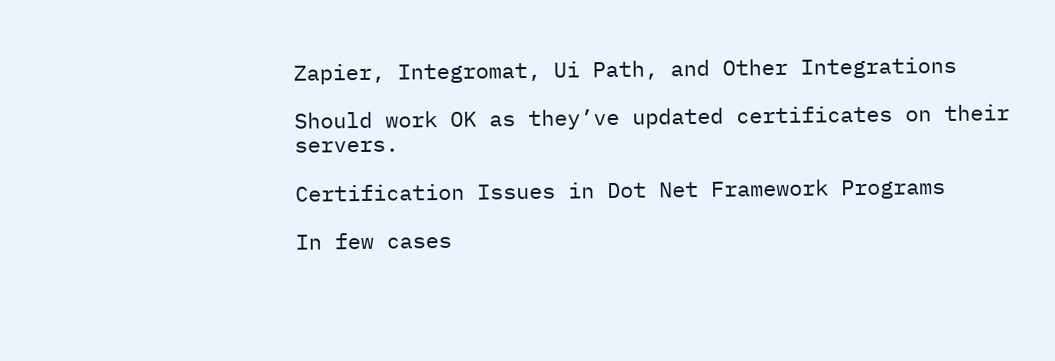Zapier, Integromat, Ui Path, and Other Integrations

Should work OK as they’ve updated certificates on their servers.

Certification Issues in Dot Net Framework Programs

In few cases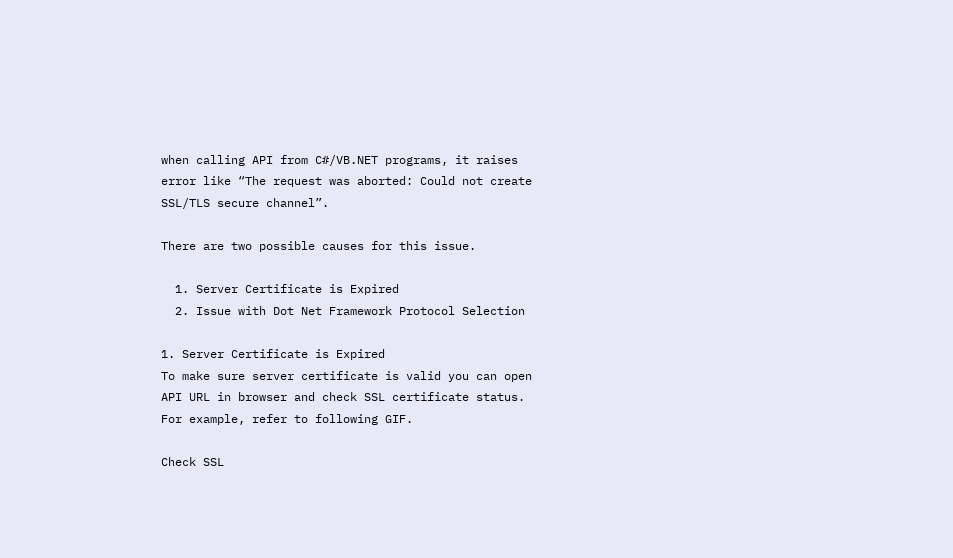when calling API from C#/VB.NET programs, it raises error like “The request was aborted: Could not create SSL/TLS secure channel”.

There are two possible causes for this issue.

  1. Server Certificate is Expired
  2. Issue with Dot Net Framework Protocol Selection

1. Server Certificate is Expired
To make sure server certificate is valid you can open API URL in browser and check SSL certificate status. For example, refer to following GIF.

Check SSL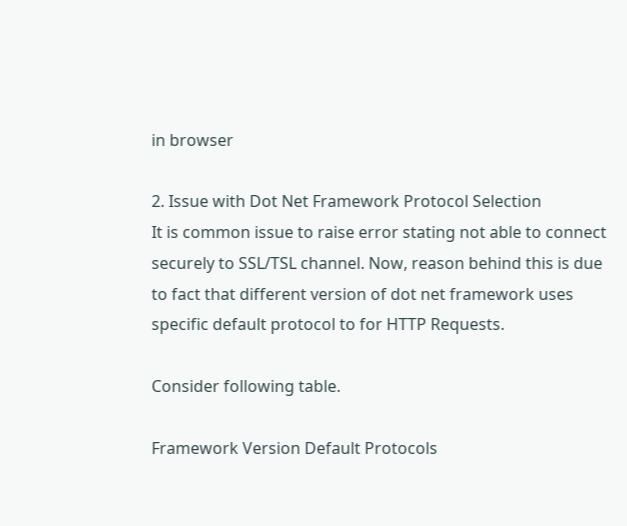in browser

2. Issue with Dot Net Framework Protocol Selection
It is common issue to raise error stating not able to connect securely to SSL/TSL channel. Now, reason behind this is due to fact that different version of dot net framework uses specific default protocol to for HTTP Requests.

Consider following table.

Framework Version Default Protocols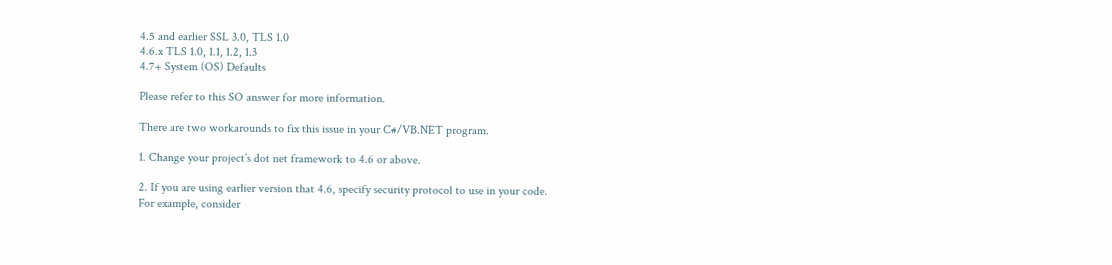4.5 and earlier SSL 3.0, TLS 1.0
4.6.x TLS 1.0, 1.1, 1.2, 1.3
4.7+ System (OS) Defaults

Please refer to this SO answer for more information.

There are two workarounds to fix this issue in your C#/VB.NET program.

1. Change your project’s dot net framework to 4.6 or above.

2. If you are using earlier version that 4.6, specify security protocol to use in your code.
For example, consider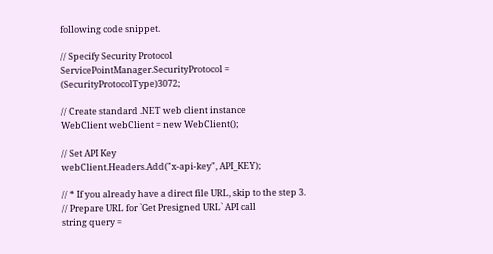following code snippet.

// Specify Security Protocol
ServicePointManager.SecurityProtocol = (SecurityProtocolType)3072;

// Create standard .NET web client instance
WebClient webClient = new WebClient();

// Set API Key
webClient.Headers.Add("x-api-key", API_KEY);

// * If you already have a direct file URL, skip to the step 3.
// Prepare URL for `Get Presigned URL` API call
string query =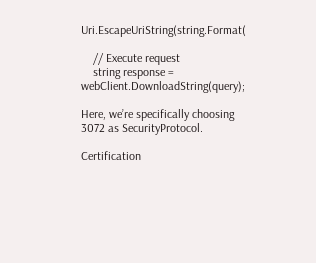Uri.EscapeUriString(string.Format(

    // Execute request
    string response = webClient.DownloadString(query);

Here, we’re specifically choosing 3072 as SecurityProtocol.

Certification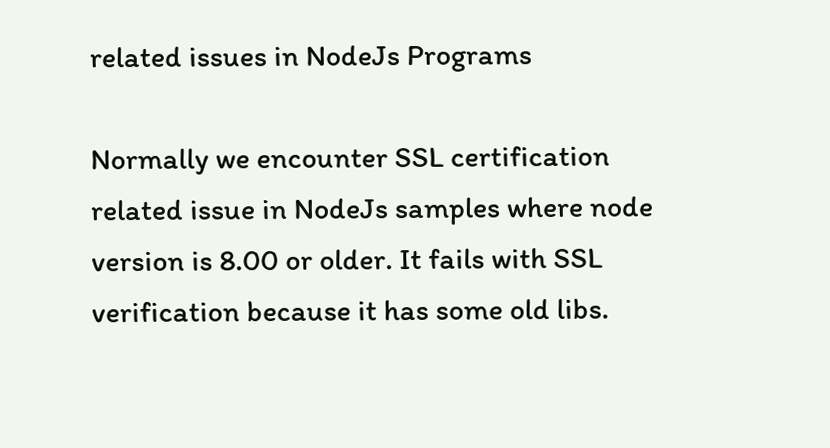related issues in NodeJs Programs

Normally we encounter SSL certification related issue in NodeJs samples where node version is 8.00 or older. It fails with SSL verification because it has some old libs.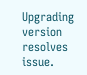Upgrading version resolves issue.